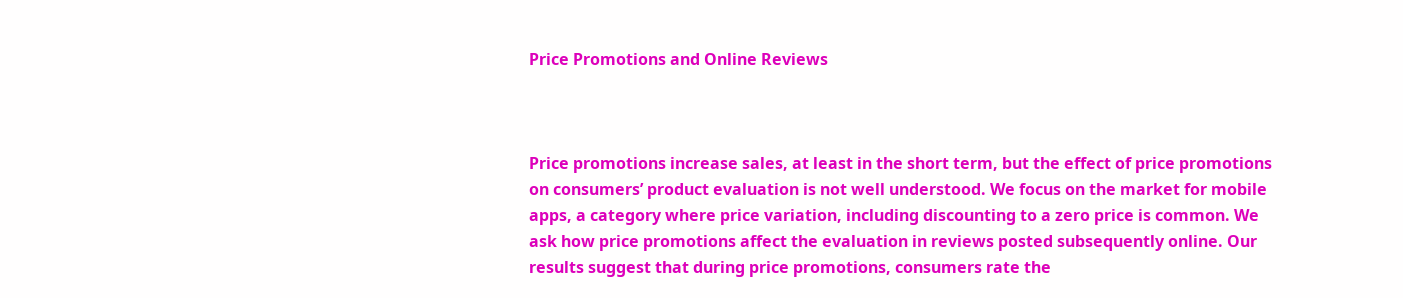Price Promotions and Online Reviews



Price promotions increase sales, at least in the short term, but the effect of price promotions on consumers’ product evaluation is not well understood. We focus on the market for mobile apps, a category where price variation, including discounting to a zero price is common. We ask how price promotions affect the evaluation in reviews posted subsequently online. Our results suggest that during price promotions, consumers rate the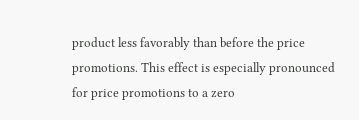product less favorably than before the price promotions. This effect is especially pronounced for price promotions to a zero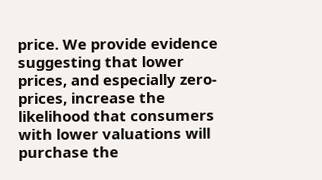price. We provide evidence suggesting that lower prices, and especially zero-prices, increase the likelihood that consumers with lower valuations will purchase the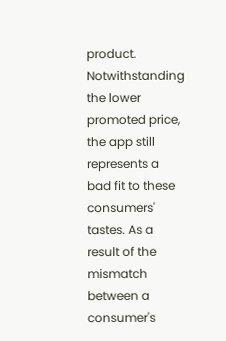product. Notwithstanding the lower promoted price, the app still represents a bad fit to these consumers' tastes. As a result of the mismatch between a consumer's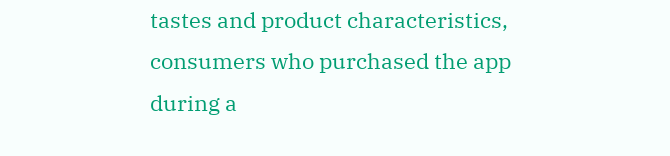tastes and product characteristics, consumers who purchased the app during a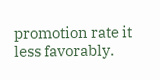promotion rate it less favorably.